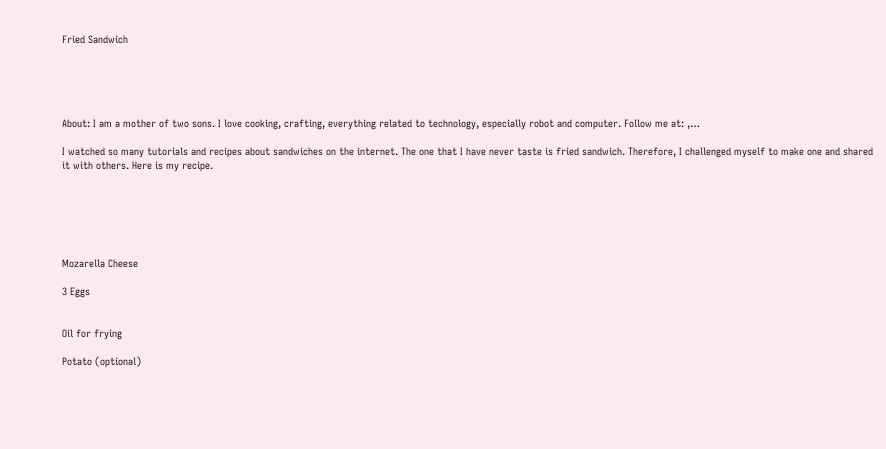Fried Sandwich





About: I am a mother of two sons. I love cooking, crafting, everything related to technology, especially robot and computer. Follow me at: ,…

I watched so many tutorials and recipes about sandwiches on the internet. The one that I have never taste is fried sandwich. Therefore, I challenged myself to make one and shared it with others. Here is my recipe.






Mozarella Cheese

3 Eggs


Oil for frying

Potato (optional)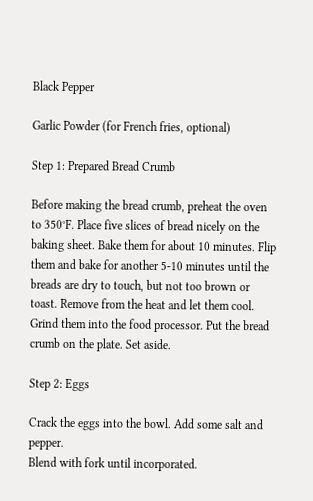Black Pepper

Garlic Powder (for French fries, optional)

Step 1: Prepared Bread Crumb

Before making the bread crumb, preheat the oven to 350°F. Place five slices of bread nicely on the baking sheet. Bake them for about 10 minutes. Flip them and bake for another 5-10 minutes until the breads are dry to touch, but not too brown or toast. Remove from the heat and let them cool. Grind them into the food processor. Put the bread crumb on the plate. Set aside.

Step 2: Eggs

Crack the eggs into the bowl. Add some salt and pepper.
Blend with fork until incorporated.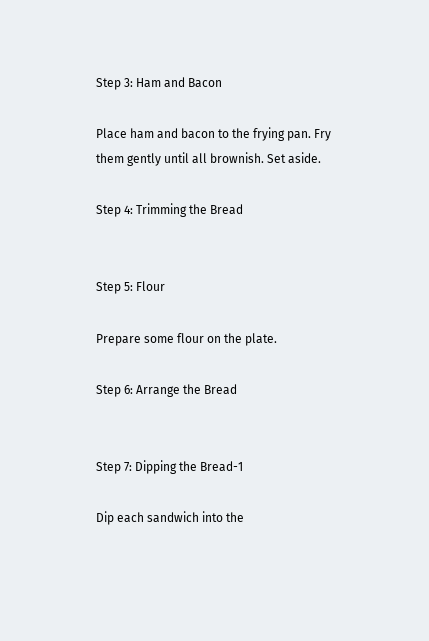Step 3: Ham and Bacon

Place ham and bacon to the frying pan. Fry them gently until all brownish. Set aside.

Step 4: Trimming the Bread


Step 5: Flour

Prepare some flour on the plate.

Step 6: Arrange the Bread


Step 7: Dipping the Bread-1

Dip each sandwich into the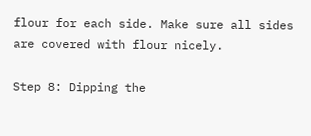flour for each side. Make sure all sides are covered with flour nicely.

Step 8: Dipping the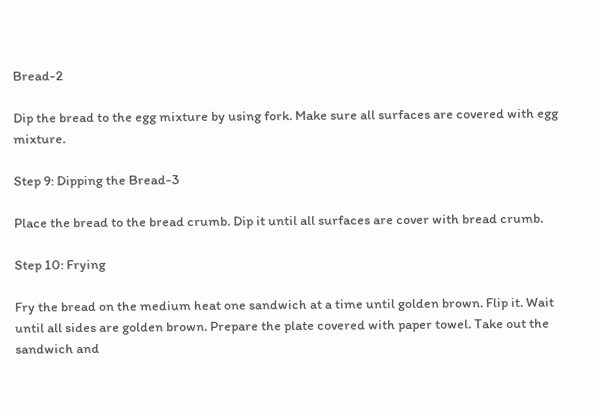Bread-2

Dip the bread to the egg mixture by using fork. Make sure all surfaces are covered with egg mixture.

Step 9: Dipping the Bread-3

Place the bread to the bread crumb. Dip it until all surfaces are cover with bread crumb.

Step 10: Frying

Fry the bread on the medium heat one sandwich at a time until golden brown. Flip it. Wait until all sides are golden brown. Prepare the plate covered with paper towel. Take out the sandwich and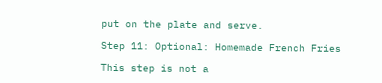put on the plate and serve.

Step 11: Optional: Homemade French Fries

This step is not a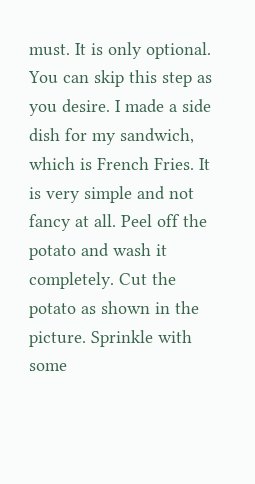must. It is only optional. You can skip this step as you desire. I made a side dish for my sandwich, which is French Fries. It is very simple and not fancy at all. Peel off the potato and wash it completely. Cut the potato as shown in the picture. Sprinkle with some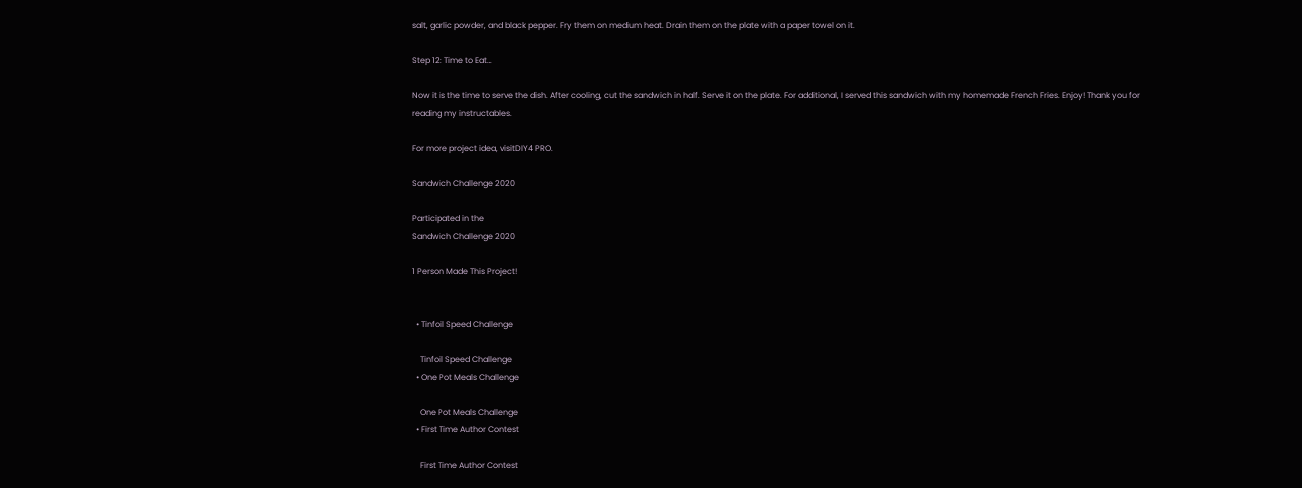salt, garlic powder, and black pepper. Fry them on medium heat. Drain them on the plate with a paper towel on it.

Step 12: Time to Eat…

Now it is the time to serve the dish. After cooling, cut the sandwich in half. Serve it on the plate. For additional, I served this sandwich with my homemade French Fries. Enjoy! Thank you for reading my instructables.

For more project idea, visitDIY4 PRO.

Sandwich Challenge 2020

Participated in the
Sandwich Challenge 2020

1 Person Made This Project!


  • Tinfoil Speed Challenge

    Tinfoil Speed Challenge
  • One Pot Meals Challenge

    One Pot Meals Challenge
  • First Time Author Contest

    First Time Author Contest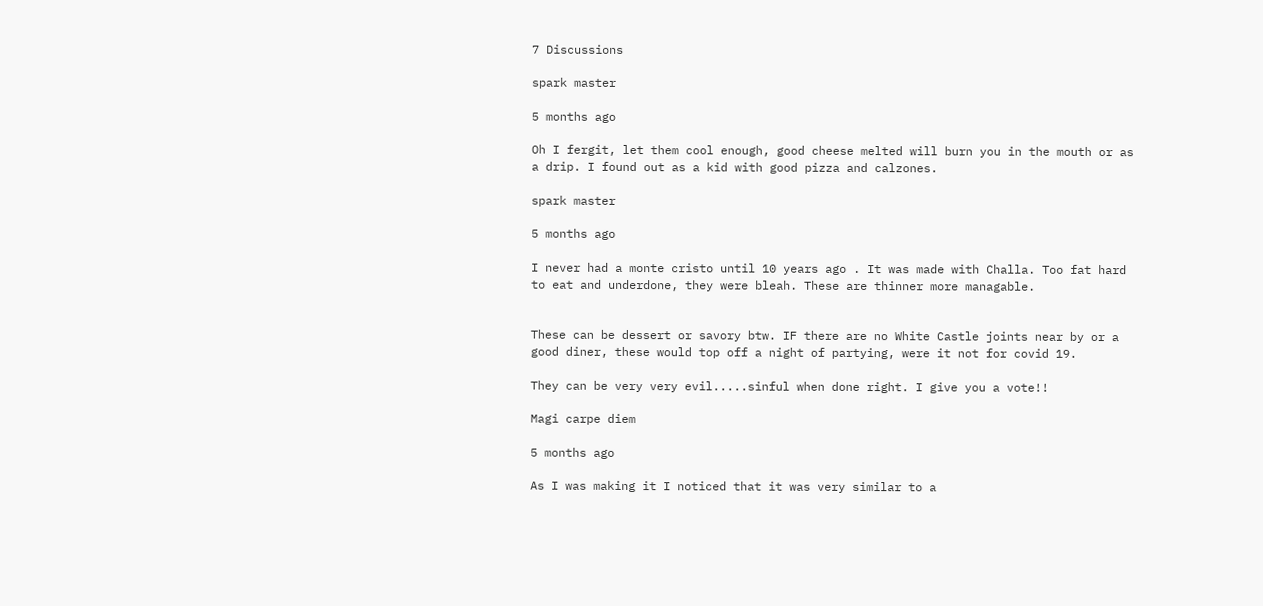7 Discussions

spark master

5 months ago

Oh I fergit, let them cool enough, good cheese melted will burn you in the mouth or as a drip. I found out as a kid with good pizza and calzones.

spark master

5 months ago

I never had a monte cristo until 10 years ago . It was made with Challa. Too fat hard to eat and underdone, they were bleah. These are thinner more managable.


These can be dessert or savory btw. IF there are no White Castle joints near by or a good diner, these would top off a night of partying, were it not for covid 19.

They can be very very evil.....sinful when done right. I give you a vote!!

Magi carpe diem

5 months ago

As I was making it I noticed that it was very similar to a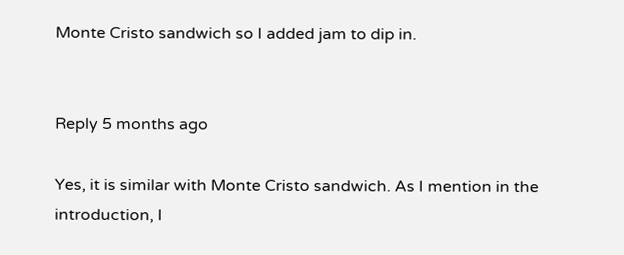Monte Cristo sandwich so I added jam to dip in.


Reply 5 months ago

Yes, it is similar with Monte Cristo sandwich. As I mention in the introduction, I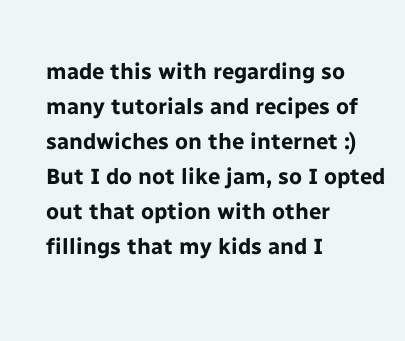made this with regarding so many tutorials and recipes of sandwiches on the internet :)
But I do not like jam, so I opted out that option with other fillings that my kids and I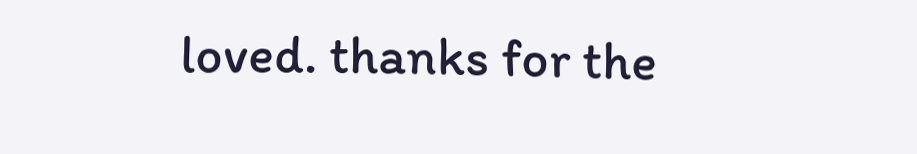loved. thanks for the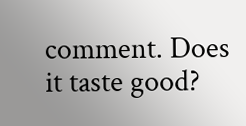comment. Does it taste good?